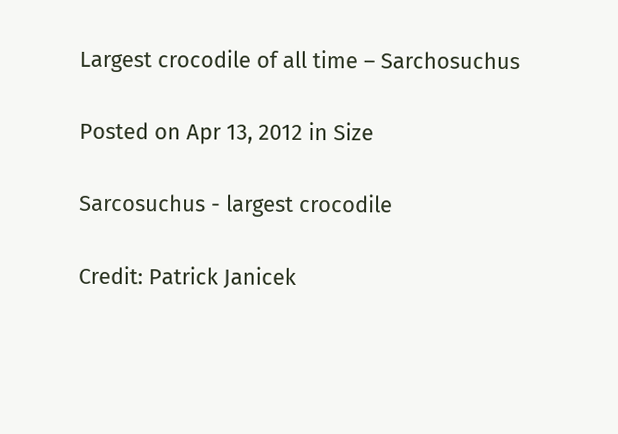Largest crocodile of all time – Sarchosuchus

Posted on Apr 13, 2012 in Size

Sarcosuchus - largest crocodile

Credit: Patrick Janicek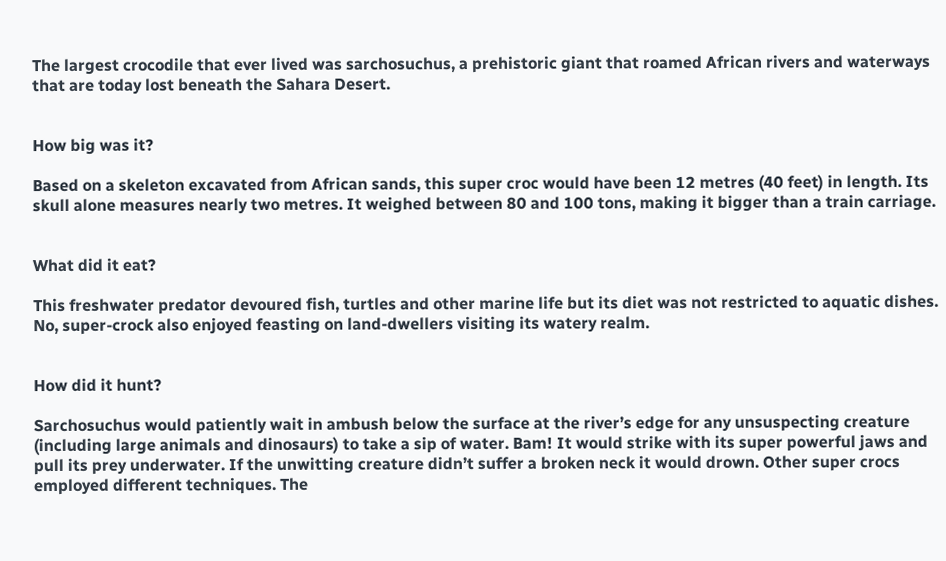The largest crocodile that ever lived was sarchosuchus, a prehistoric giant that roamed African rivers and waterways that are today lost beneath the Sahara Desert.


How big was it?

Based on a skeleton excavated from African sands, this super croc would have been 12 metres (40 feet) in length. Its skull alone measures nearly two metres. It weighed between 80 and 100 tons, making it bigger than a train carriage.


What did it eat?

This freshwater predator devoured fish, turtles and other marine life but its diet was not restricted to aquatic dishes. No, super-crock also enjoyed feasting on land-dwellers visiting its watery realm.


How did it hunt?

Sarchosuchus would patiently wait in ambush below the surface at the river’s edge for any unsuspecting creature (including large animals and dinosaurs) to take a sip of water. Bam! It would strike with its super powerful jaws and pull its prey underwater. If the unwitting creature didn’t suffer a broken neck it would drown. Other super crocs employed different techniques. The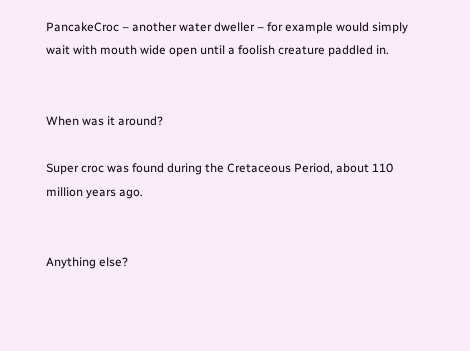PancakeCroc – another water dweller – for example would simply wait with mouth wide open until a foolish creature paddled in.


When was it around?

Super croc was found during the Cretaceous Period, about 110 million years ago.


Anything else?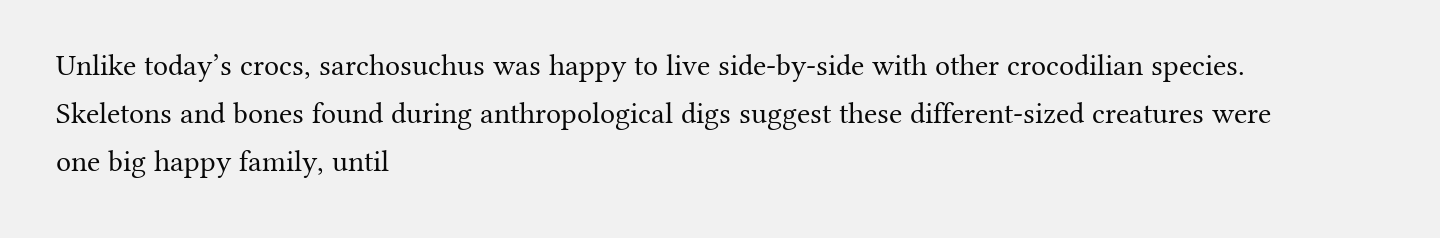Unlike today’s crocs, sarchosuchus was happy to live side-by-side with other crocodilian species. Skeletons and bones found during anthropological digs suggest these different-sized creatures were one big happy family, until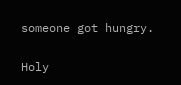someone got hungry.


Holy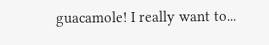guacamole! I really want to...